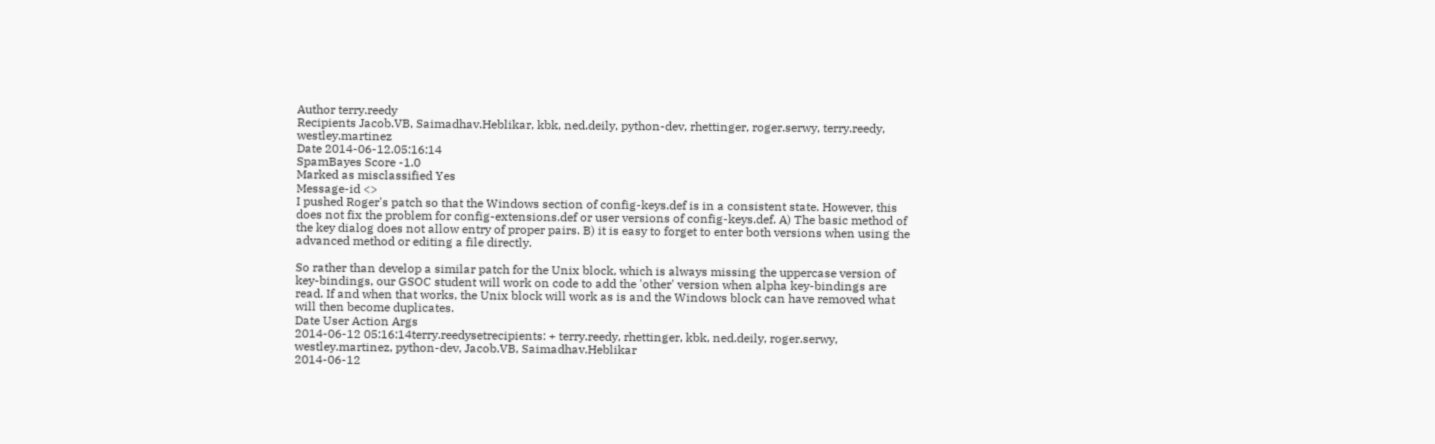Author terry.reedy
Recipients Jacob.VB, Saimadhav.Heblikar, kbk, ned.deily, python-dev, rhettinger, roger.serwy, terry.reedy, westley.martinez
Date 2014-06-12.05:16:14
SpamBayes Score -1.0
Marked as misclassified Yes
Message-id <>
I pushed Roger's patch so that the Windows section of config-keys.def is in a consistent state. However, this does not fix the problem for config-extensions.def or user versions of config-keys.def. A) The basic method of the key dialog does not allow entry of proper pairs. B) it is easy to forget to enter both versions when using the advanced method or editing a file directly.

So rather than develop a similar patch for the Unix block, which is always missing the uppercase version of key-bindings, our GSOC student will work on code to add the 'other' version when alpha key-bindings are read. If and when that works, the Unix block will work as is and the Windows block can have removed what will then become duplicates.
Date User Action Args
2014-06-12 05:16:14terry.reedysetrecipients: + terry.reedy, rhettinger, kbk, ned.deily, roger.serwy, westley.martinez, python-dev, Jacob.VB, Saimadhav.Heblikar
2014-06-12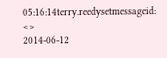05:16:14terry.reedysetmessageid: <>
2014-06-12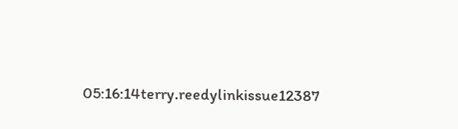05:16:14terry.reedylinkissue12387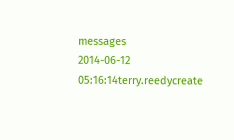messages
2014-06-12 05:16:14terry.reedycreate